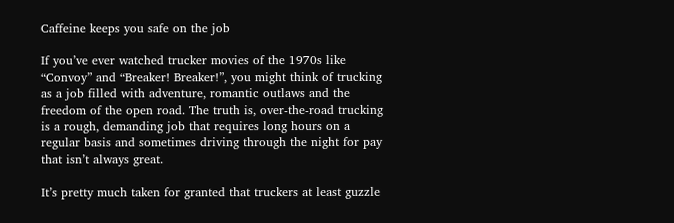Caffeine keeps you safe on the job

If you’ve ever watched trucker movies of the 1970s like “Convoy” and “Breaker! Breaker!”, you might think of trucking as a job filled with adventure, romantic outlaws and the freedom of the open road. The truth is, over-the-road trucking is a rough, demanding job that requires long hours on a regular basis and sometimes driving through the night for pay that isn’t always great.

It’s pretty much taken for granted that truckers at least guzzle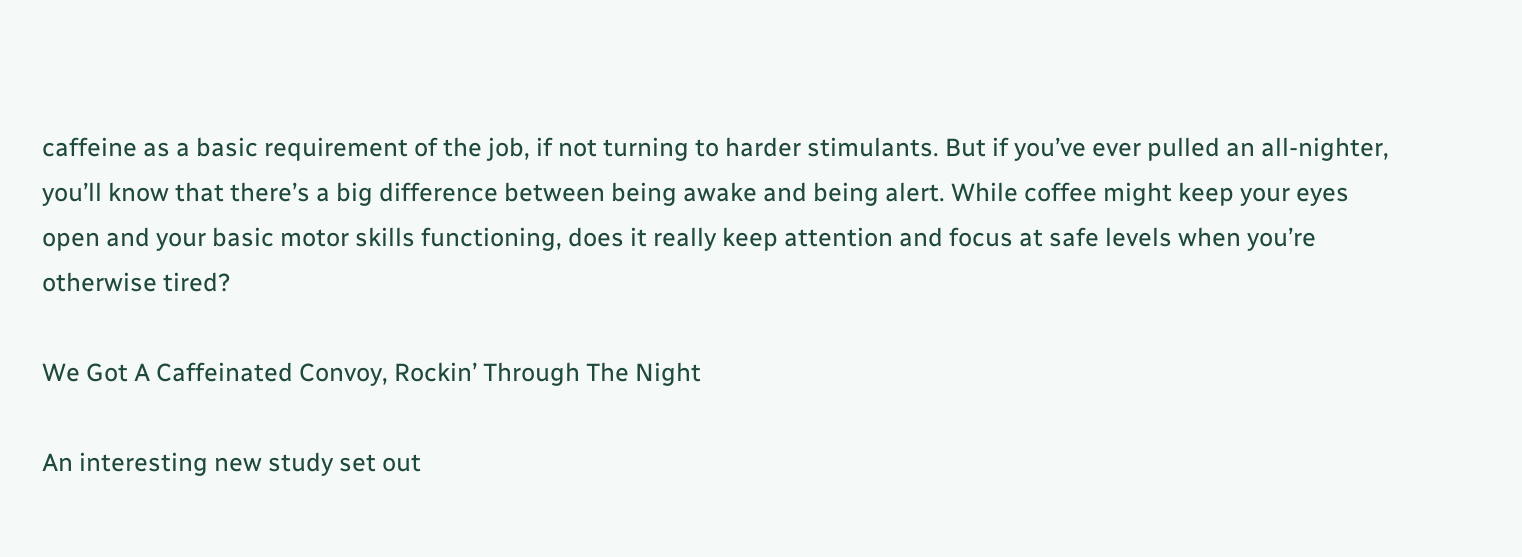caffeine as a basic requirement of the job, if not turning to harder stimulants. But if you’ve ever pulled an all-nighter, you’ll know that there’s a big difference between being awake and being alert. While coffee might keep your eyes open and your basic motor skills functioning, does it really keep attention and focus at safe levels when you’re otherwise tired?

We Got A Caffeinated Convoy, Rockin’ Through The Night

An interesting new study set out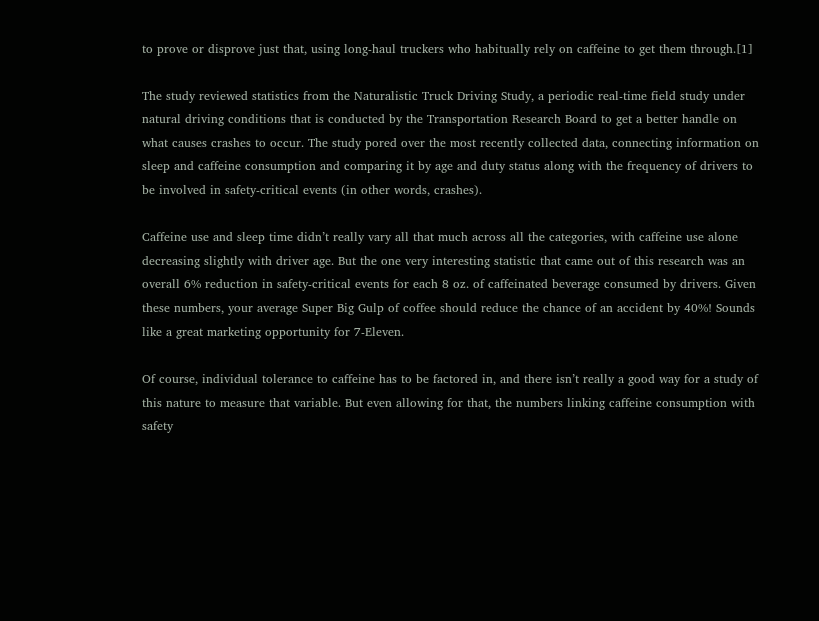to prove or disprove just that, using long-haul truckers who habitually rely on caffeine to get them through.[1]

The study reviewed statistics from the Naturalistic Truck Driving Study, a periodic real-time field study under natural driving conditions that is conducted by the Transportation Research Board to get a better handle on what causes crashes to occur. The study pored over the most recently collected data, connecting information on sleep and caffeine consumption and comparing it by age and duty status along with the frequency of drivers to be involved in safety-critical events (in other words, crashes).

Caffeine use and sleep time didn’t really vary all that much across all the categories, with caffeine use alone decreasing slightly with driver age. But the one very interesting statistic that came out of this research was an overall 6% reduction in safety-critical events for each 8 oz. of caffeinated beverage consumed by drivers. Given these numbers, your average Super Big Gulp of coffee should reduce the chance of an accident by 40%! Sounds like a great marketing opportunity for 7-Eleven.

Of course, individual tolerance to caffeine has to be factored in, and there isn’t really a good way for a study of this nature to measure that variable. But even allowing for that, the numbers linking caffeine consumption with safety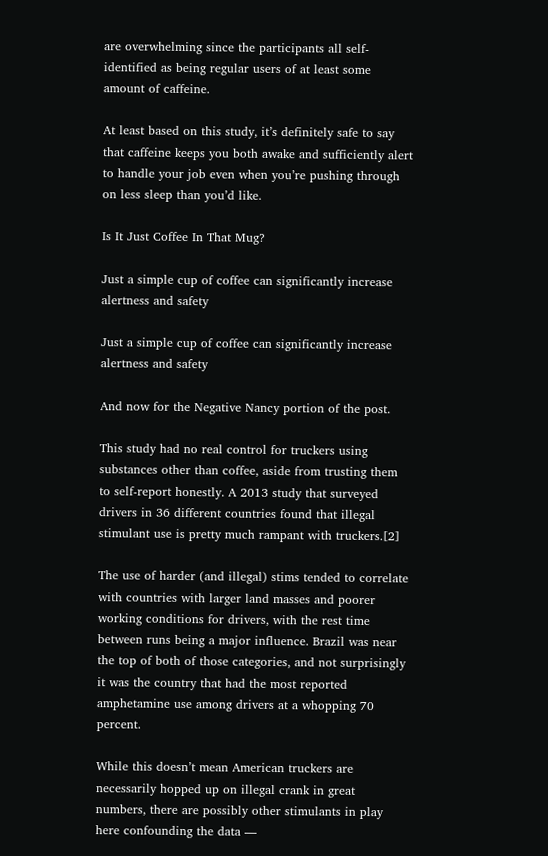are overwhelming since the participants all self-identified as being regular users of at least some amount of caffeine.

At least based on this study, it’s definitely safe to say that caffeine keeps you both awake and sufficiently alert to handle your job even when you’re pushing through on less sleep than you’d like.

Is It Just Coffee In That Mug?

Just a simple cup of coffee can significantly increase alertness and safety

Just a simple cup of coffee can significantly increase alertness and safety

And now for the Negative Nancy portion of the post.

This study had no real control for truckers using substances other than coffee, aside from trusting them to self-report honestly. A 2013 study that surveyed drivers in 36 different countries found that illegal stimulant use is pretty much rampant with truckers.[2]

The use of harder (and illegal) stims tended to correlate with countries with larger land masses and poorer working conditions for drivers, with the rest time between runs being a major influence. Brazil was near the top of both of those categories, and not surprisingly it was the country that had the most reported amphetamine use among drivers at a whopping 70 percent.

While this doesn’t mean American truckers are necessarily hopped up on illegal crank in great numbers, there are possibly other stimulants in play here confounding the data —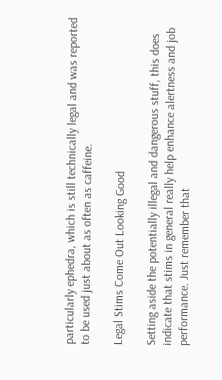particularly ephedra, which is still technically legal and was reported to be used just about as often as caffeine.

Legal Stims Come Out Looking Good

Setting aside the potentially illegal and dangerous stuff, this does indicate that stims in general really help enhance alertness and job performance. Just remember that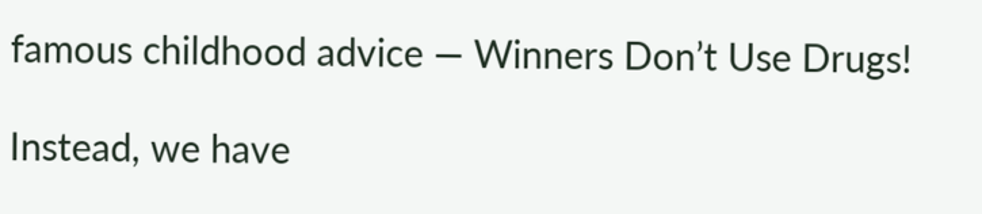famous childhood advice — Winners Don’t Use Drugs!

Instead, we have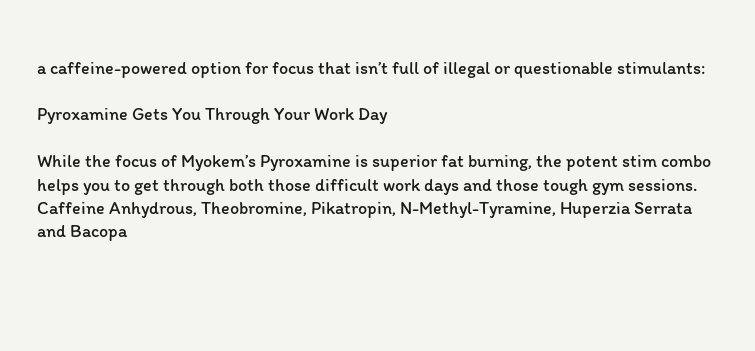a caffeine-powered option for focus that isn’t full of illegal or questionable stimulants:

Pyroxamine Gets You Through Your Work Day

While the focus of Myokem’s Pyroxamine is superior fat burning, the potent stim combo helps you to get through both those difficult work days and those tough gym sessions. Caffeine Anhydrous, Theobromine, Pikatropin, N-Methyl-Tyramine, Huperzia Serrata and Bacopa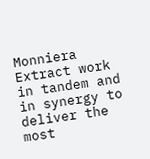Monniera Extract work in tandem and in synergy to deliver the most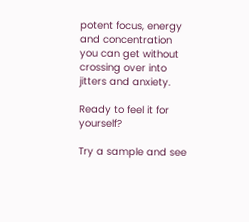potent focus, energy and concentration you can get without crossing over into jitters and anxiety.

Ready to feel it for yourself?

Try a sample and see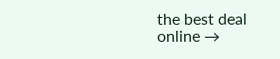the best deal online →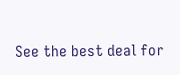See the best deal for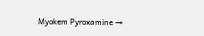Myokem Pyroxamine →